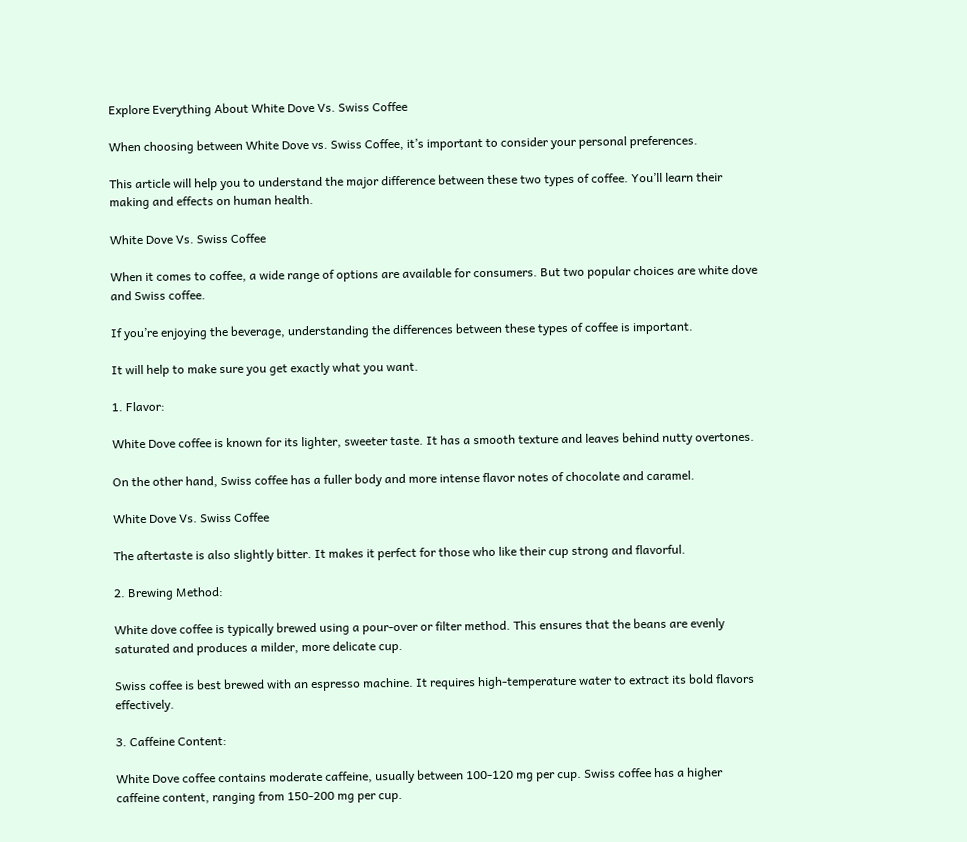Explore Everything About White Dove Vs. Swiss Coffee

When choosing between White Dove vs. Swiss Coffee, it’s important to consider your personal preferences.

This article will help you to understand the major difference between these two types of coffee. You’ll learn their making and effects on human health.

White Dove Vs. Swiss Coffee

When it comes to coffee, a wide range of options are available for consumers. But two popular choices are white dove and Swiss coffee.

If you’re enjoying the beverage, understanding the differences between these types of coffee is important.

It will help to make sure you get exactly what you want.

1. Flavor:

White Dove coffee is known for its lighter, sweeter taste. It has a smooth texture and leaves behind nutty overtones.

On the other hand, Swiss coffee has a fuller body and more intense flavor notes of chocolate and caramel.

White Dove Vs. Swiss Coffee

The aftertaste is also slightly bitter. It makes it perfect for those who like their cup strong and flavorful.

2. Brewing Method:

White dove coffee is typically brewed using a pour-over or filter method. This ensures that the beans are evenly saturated and produces a milder, more delicate cup.

Swiss coffee is best brewed with an espresso machine. It requires high-temperature water to extract its bold flavors effectively.

3. Caffeine Content:

White Dove coffee contains moderate caffeine, usually between 100-120 mg per cup. Swiss coffee has a higher caffeine content, ranging from 150-200 mg per cup.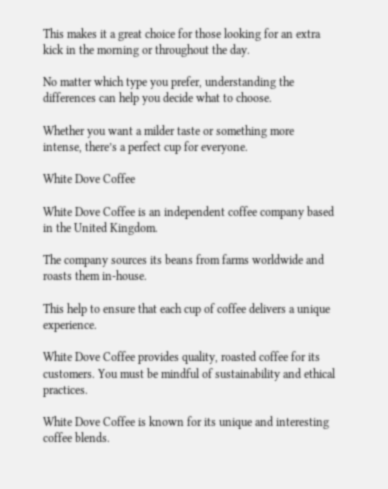This makes it a great choice for those looking for an extra kick in the morning or throughout the day.

No matter which type you prefer, understanding the differences can help you decide what to choose.

Whether you want a milder taste or something more intense, there’s a perfect cup for everyone.

White Dove Coffee

White Dove Coffee is an independent coffee company based in the United Kingdom.

The company sources its beans from farms worldwide and roasts them in-house.

This help to ensure that each cup of coffee delivers a unique experience.

White Dove Coffee provides quality, roasted coffee for its customers. You must be mindful of sustainability and ethical practices.

White Dove Coffee is known for its unique and interesting coffee blends.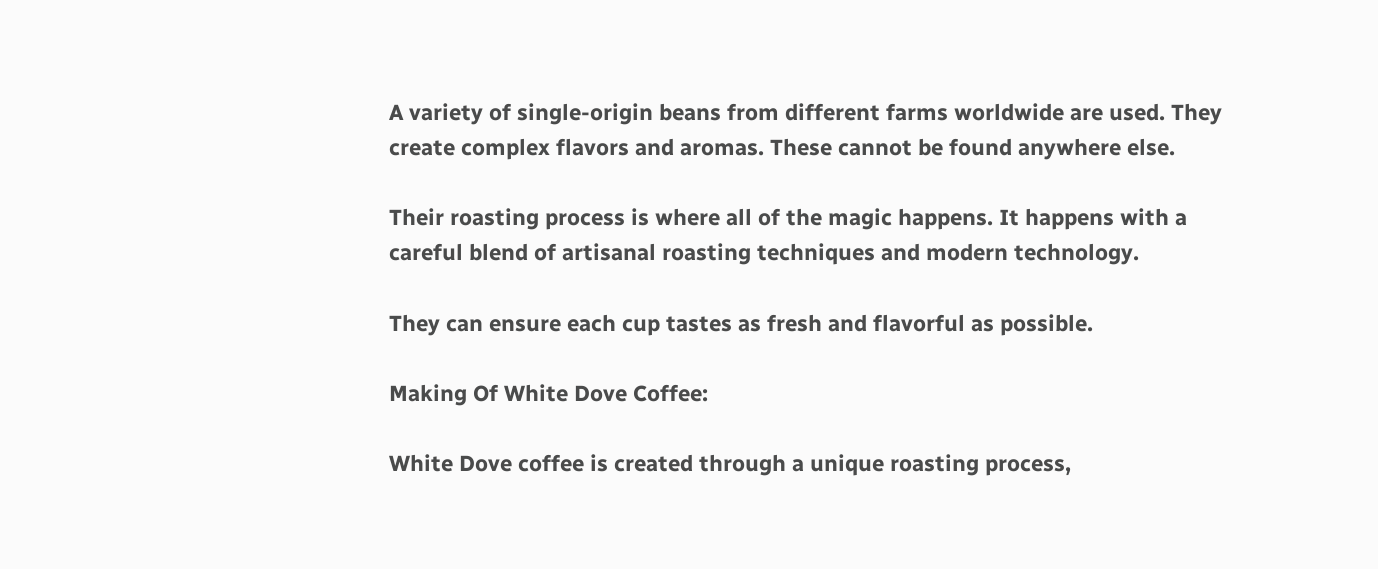A variety of single-origin beans from different farms worldwide are used. They create complex flavors and aromas. These cannot be found anywhere else.

Their roasting process is where all of the magic happens. It happens with a careful blend of artisanal roasting techniques and modern technology.

They can ensure each cup tastes as fresh and flavorful as possible.

Making Of White Dove Coffee:

White Dove coffee is created through a unique roasting process,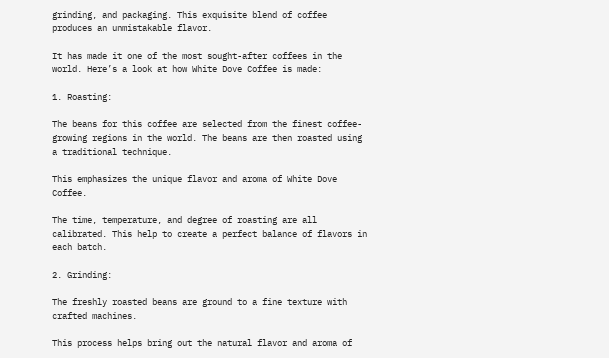grinding, and packaging. This exquisite blend of coffee produces an unmistakable flavor.

It has made it one of the most sought-after coffees in the world. Here’s a look at how White Dove Coffee is made:

1. Roasting:

The beans for this coffee are selected from the finest coffee-growing regions in the world. The beans are then roasted using a traditional technique.

This emphasizes the unique flavor and aroma of White Dove Coffee.

The time, temperature, and degree of roasting are all calibrated. This help to create a perfect balance of flavors in each batch.

2. Grinding:

The freshly roasted beans are ground to a fine texture with crafted machines.

This process helps bring out the natural flavor and aroma of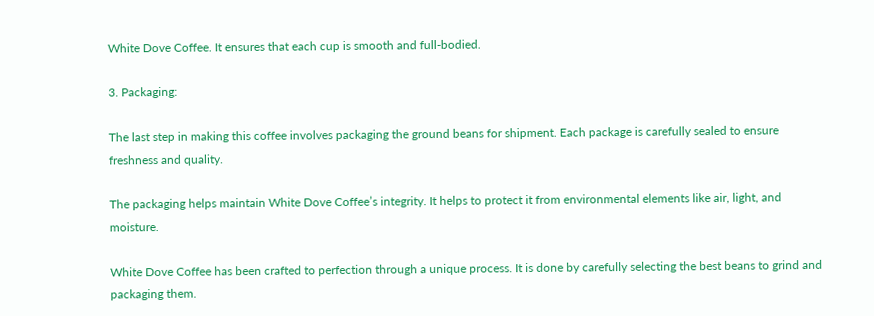White Dove Coffee. It ensures that each cup is smooth and full-bodied.

3. Packaging:

The last step in making this coffee involves packaging the ground beans for shipment. Each package is carefully sealed to ensure freshness and quality.

The packaging helps maintain White Dove Coffee’s integrity. It helps to protect it from environmental elements like air, light, and moisture.

White Dove Coffee has been crafted to perfection through a unique process. It is done by carefully selecting the best beans to grind and packaging them.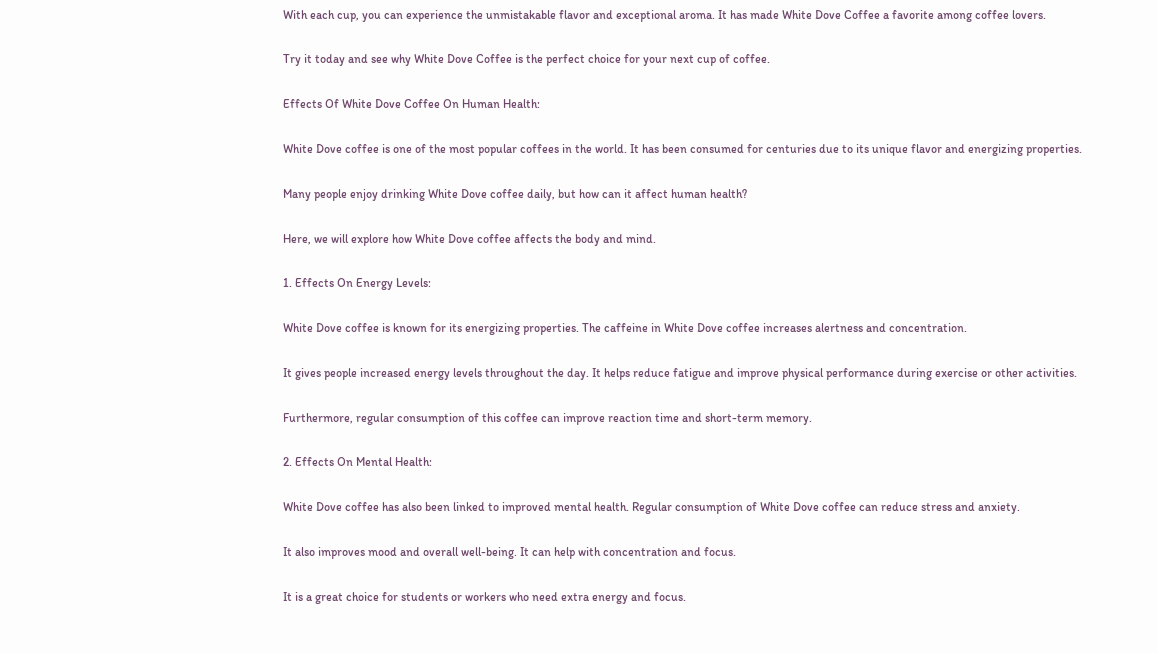With each cup, you can experience the unmistakable flavor and exceptional aroma. It has made White Dove Coffee a favorite among coffee lovers.

Try it today and see why White Dove Coffee is the perfect choice for your next cup of coffee.

Effects Of White Dove Coffee On Human Health:

White Dove coffee is one of the most popular coffees in the world. It has been consumed for centuries due to its unique flavor and energizing properties.

Many people enjoy drinking White Dove coffee daily, but how can it affect human health?

Here, we will explore how White Dove coffee affects the body and mind.

1. Effects On Energy Levels:

White Dove coffee is known for its energizing properties. The caffeine in White Dove coffee increases alertness and concentration.

It gives people increased energy levels throughout the day. It helps reduce fatigue and improve physical performance during exercise or other activities.

Furthermore, regular consumption of this coffee can improve reaction time and short-term memory.

2. Effects On Mental Health:

White Dove coffee has also been linked to improved mental health. Regular consumption of White Dove coffee can reduce stress and anxiety.

It also improves mood and overall well-being. It can help with concentration and focus.

It is a great choice for students or workers who need extra energy and focus.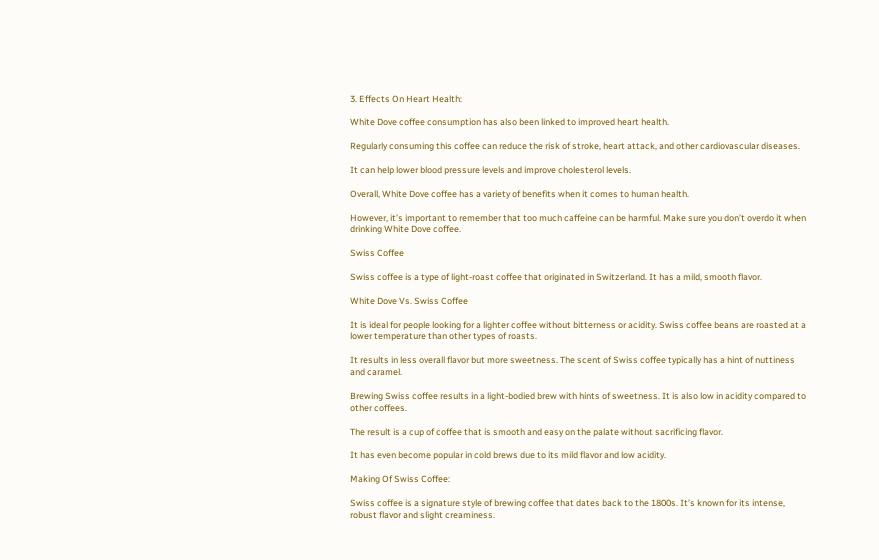3. Effects On Heart Health:

White Dove coffee consumption has also been linked to improved heart health.

Regularly consuming this coffee can reduce the risk of stroke, heart attack, and other cardiovascular diseases.

It can help lower blood pressure levels and improve cholesterol levels.

Overall, White Dove coffee has a variety of benefits when it comes to human health.

However, it’s important to remember that too much caffeine can be harmful. Make sure you don’t overdo it when drinking White Dove coffee.

Swiss Coffee

Swiss coffee is a type of light-roast coffee that originated in Switzerland. It has a mild, smooth flavor.

White Dove Vs. Swiss Coffee

It is ideal for people looking for a lighter coffee without bitterness or acidity. Swiss coffee beans are roasted at a lower temperature than other types of roasts.

It results in less overall flavor but more sweetness. The scent of Swiss coffee typically has a hint of nuttiness and caramel.

Brewing Swiss coffee results in a light-bodied brew with hints of sweetness. It is also low in acidity compared to other coffees.

The result is a cup of coffee that is smooth and easy on the palate without sacrificing flavor.

It has even become popular in cold brews due to its mild flavor and low acidity.

Making Of Swiss Coffee:

Swiss coffee is a signature style of brewing coffee that dates back to the 1800s. It’s known for its intense, robust flavor and slight creaminess.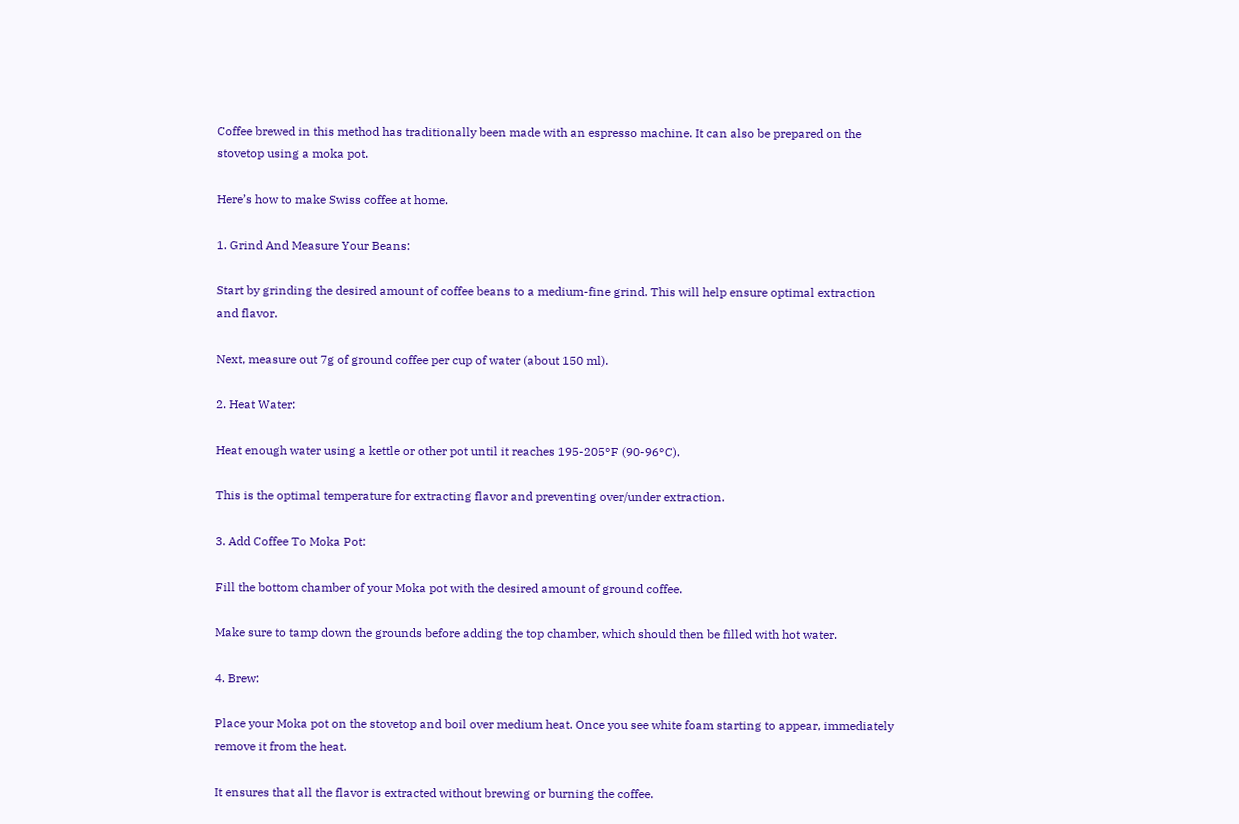Coffee brewed in this method has traditionally been made with an espresso machine. It can also be prepared on the stovetop using a moka pot.

Here’s how to make Swiss coffee at home.

1. Grind And Measure Your Beans:

Start by grinding the desired amount of coffee beans to a medium-fine grind. This will help ensure optimal extraction and flavor.

Next, measure out 7g of ground coffee per cup of water (about 150 ml).

2. Heat Water:

Heat enough water using a kettle or other pot until it reaches 195-205°F (90-96°C).

This is the optimal temperature for extracting flavor and preventing over/under extraction.

3. Add Coffee To Moka Pot:

Fill the bottom chamber of your Moka pot with the desired amount of ground coffee.

Make sure to tamp down the grounds before adding the top chamber, which should then be filled with hot water.

4. Brew:

Place your Moka pot on the stovetop and boil over medium heat. Once you see white foam starting to appear, immediately remove it from the heat.

It ensures that all the flavor is extracted without brewing or burning the coffee.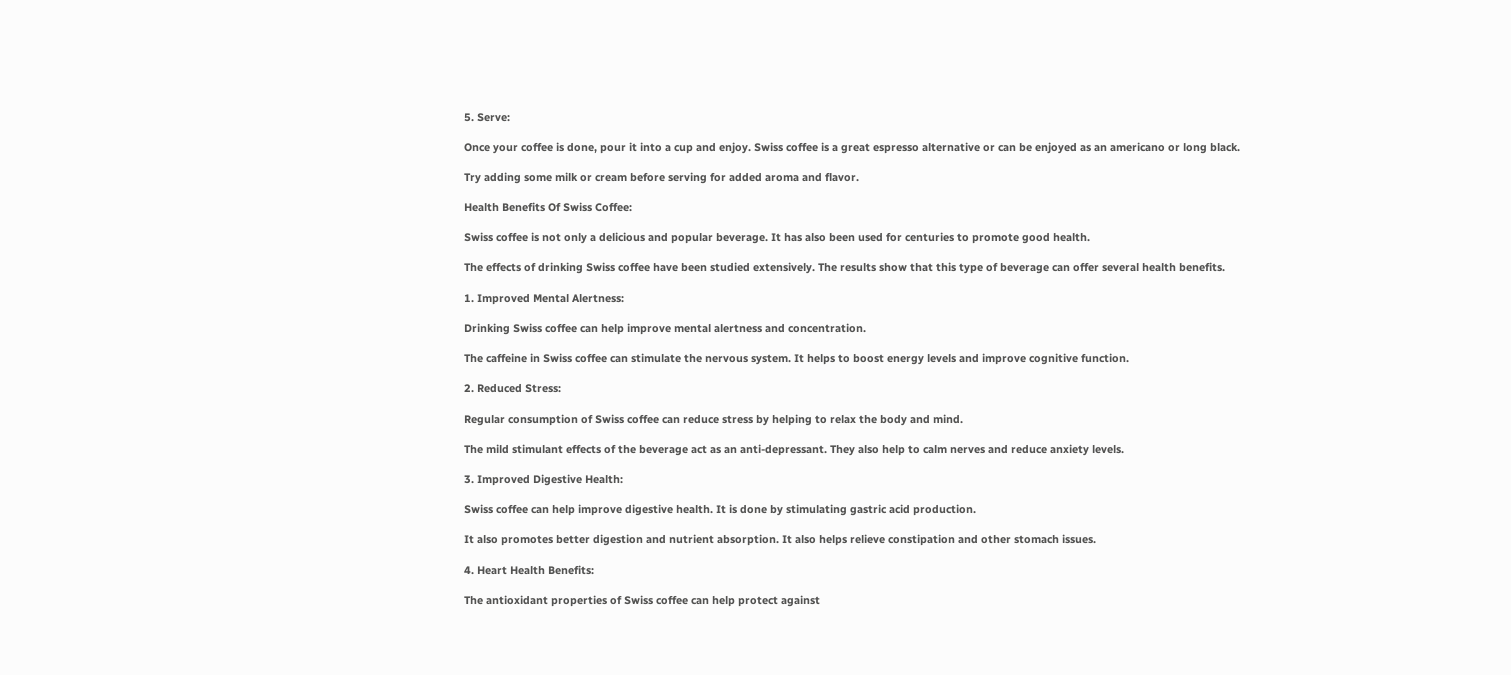5. Serve:

Once your coffee is done, pour it into a cup and enjoy. Swiss coffee is a great espresso alternative or can be enjoyed as an americano or long black.

Try adding some milk or cream before serving for added aroma and flavor.

Health Benefits Of Swiss Coffee:

Swiss coffee is not only a delicious and popular beverage. It has also been used for centuries to promote good health.

The effects of drinking Swiss coffee have been studied extensively. The results show that this type of beverage can offer several health benefits.

1. Improved Mental Alertness:

Drinking Swiss coffee can help improve mental alertness and concentration.

The caffeine in Swiss coffee can stimulate the nervous system. It helps to boost energy levels and improve cognitive function.

2. Reduced Stress:

Regular consumption of Swiss coffee can reduce stress by helping to relax the body and mind.

The mild stimulant effects of the beverage act as an anti-depressant. They also help to calm nerves and reduce anxiety levels.

3. Improved Digestive Health:

Swiss coffee can help improve digestive health. It is done by stimulating gastric acid production.

It also promotes better digestion and nutrient absorption. It also helps relieve constipation and other stomach issues.

4. Heart Health Benefits:

The antioxidant properties of Swiss coffee can help protect against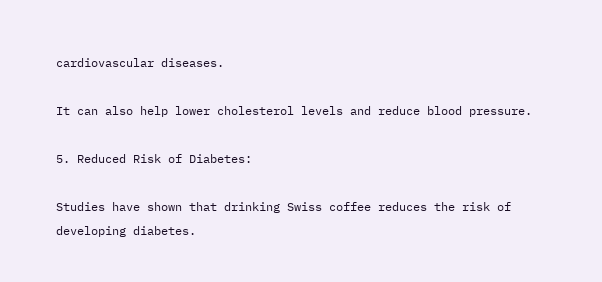cardiovascular diseases.

It can also help lower cholesterol levels and reduce blood pressure.

5. Reduced Risk of Diabetes:

Studies have shown that drinking Swiss coffee reduces the risk of developing diabetes.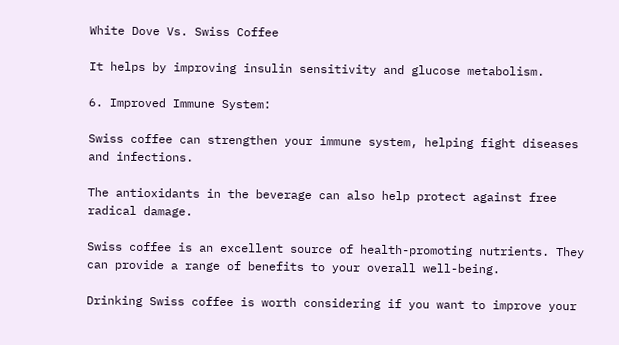White Dove Vs. Swiss Coffee

It helps by improving insulin sensitivity and glucose metabolism.

6. Improved Immune System:

Swiss coffee can strengthen your immune system, helping fight diseases and infections.

The antioxidants in the beverage can also help protect against free radical damage.

Swiss coffee is an excellent source of health-promoting nutrients. They can provide a range of benefits to your overall well-being.

Drinking Swiss coffee is worth considering if you want to improve your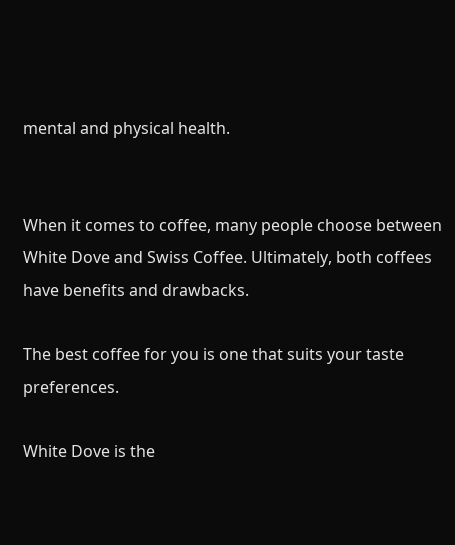mental and physical health.


When it comes to coffee, many people choose between White Dove and Swiss Coffee. Ultimately, both coffees have benefits and drawbacks.

The best coffee for you is one that suits your taste preferences.

White Dove is the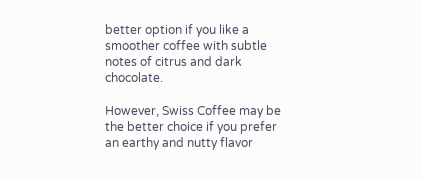better option if you like a smoother coffee with subtle notes of citrus and dark chocolate.

However, Swiss Coffee may be the better choice if you prefer an earthy and nutty flavor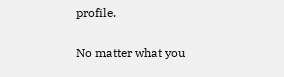profile.

No matter what you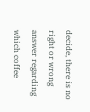decide, there is no right or wrong answer regarding which coffee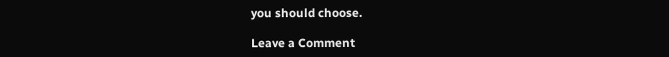you should choose.

Leave a Comment